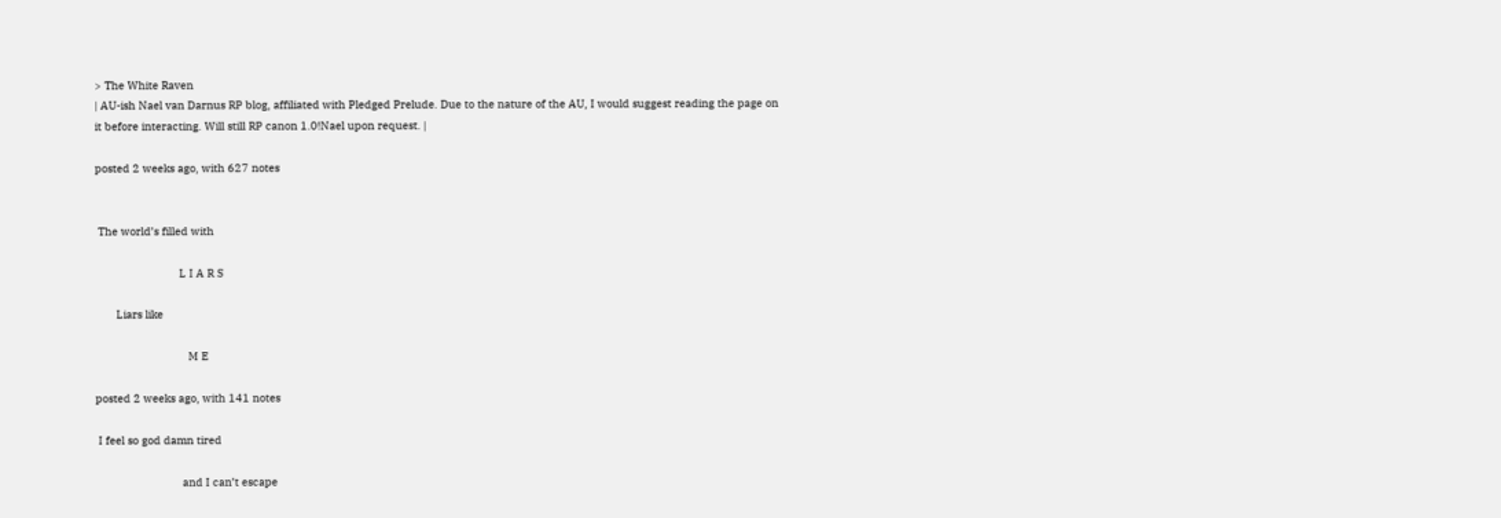> The White Raven
| AU-ish Nael van Darnus RP blog, affiliated with Pledged Prelude. Due to the nature of the AU, I would suggest reading the page on it before interacting. Will still RP canon 1.0!Nael upon request. |

posted 2 weeks ago, with 627 notes


 The world’s filled with

                            L I A R S

       Liars like

                               M E

posted 2 weeks ago, with 141 notes

 I feel so god damn tired

                             and I can’t escape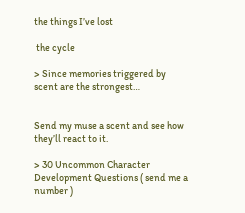the things I’ve lost

 the cycle

> Since memories triggered by scent are the strongest…


Send my muse a scent and see how they’ll react to it.

> 30 Uncommon Character Development Questions ( send me a number )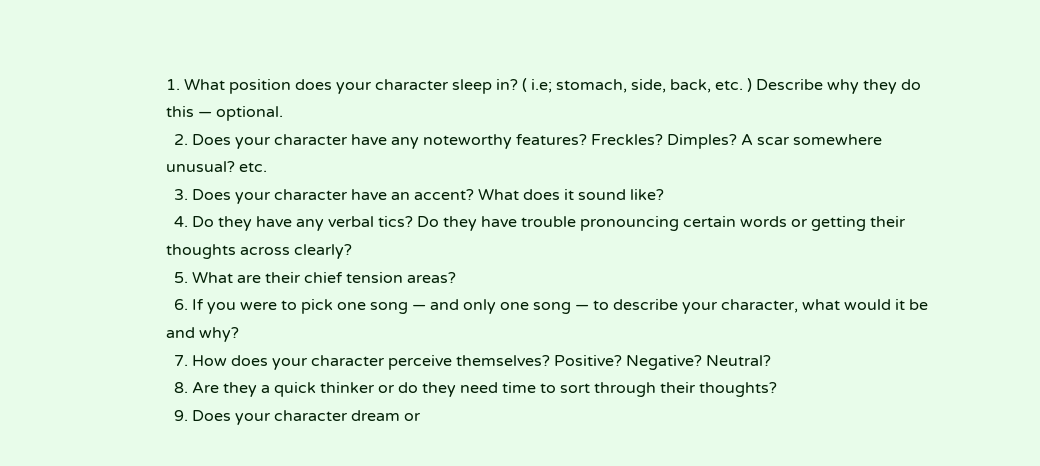1. What position does your character sleep in? ( i.e; stomach, side, back, etc. ) Describe why they do this — optional.
  2. Does your character have any noteworthy features? Freckles? Dimples? A scar somewhere unusual? etc.
  3. Does your character have an accent? What does it sound like?
  4. Do they have any verbal tics? Do they have trouble pronouncing certain words or getting their thoughts across clearly?
  5. What are their chief tension areas?
  6. If you were to pick one song — and only one song — to describe your character, what would it be and why?
  7. How does your character perceive themselves? Positive? Negative? Neutral?
  8. Are they a quick thinker or do they need time to sort through their thoughts?
  9. Does your character dream or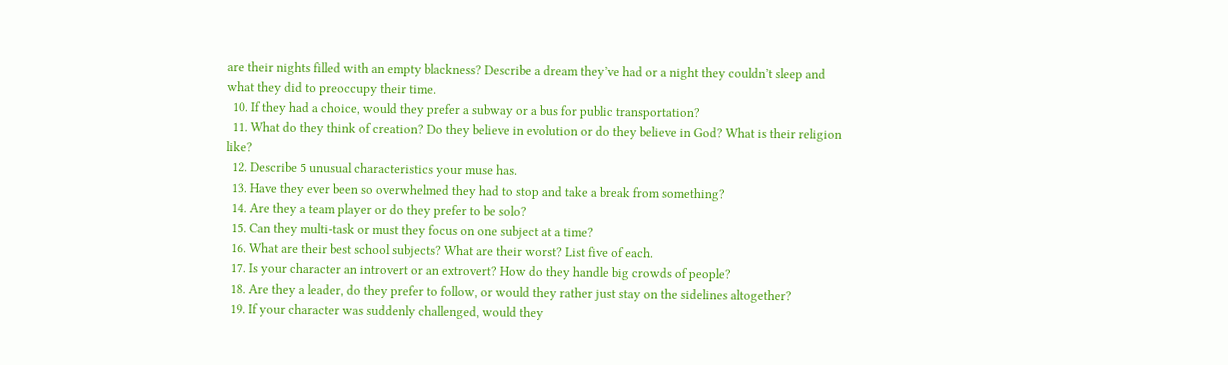are their nights filled with an empty blackness? Describe a dream they’ve had or a night they couldn’t sleep and what they did to preoccupy their time.
  10. If they had a choice, would they prefer a subway or a bus for public transportation?
  11. What do they think of creation? Do they believe in evolution or do they believe in God? What is their religion like?
  12. Describe 5 unusual characteristics your muse has.
  13. Have they ever been so overwhelmed they had to stop and take a break from something?
  14. Are they a team player or do they prefer to be solo?
  15. Can they multi-task or must they focus on one subject at a time?
  16. What are their best school subjects? What are their worst? List five of each.
  17. Is your character an introvert or an extrovert? How do they handle big crowds of people?
  18. Are they a leader, do they prefer to follow, or would they rather just stay on the sidelines altogether?
  19. If your character was suddenly challenged, would they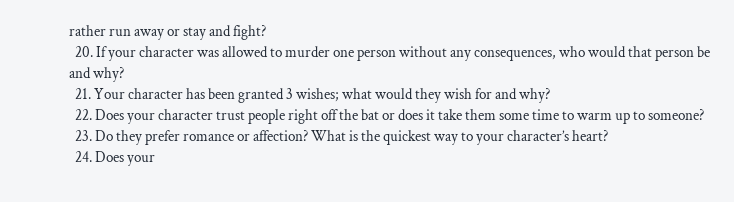rather run away or stay and fight?
  20. If your character was allowed to murder one person without any consequences, who would that person be and why?
  21. Your character has been granted 3 wishes; what would they wish for and why?
  22. Does your character trust people right off the bat or does it take them some time to warm up to someone?
  23. Do they prefer romance or affection? What is the quickest way to your character’s heart?
  24. Does your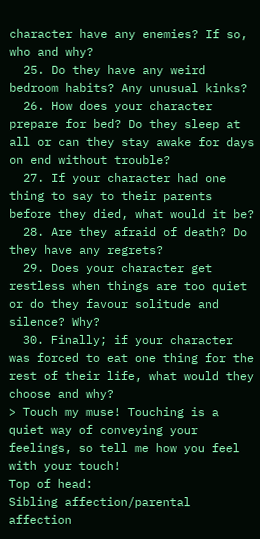character have any enemies? If so, who and why?
  25. Do they have any weird bedroom habits? Any unusual kinks?
  26. How does your character prepare for bed? Do they sleep at all or can they stay awake for days on end without trouble?
  27. If your character had one thing to say to their parents before they died, what would it be?
  28. Are they afraid of death? Do they have any regrets?
  29. Does your character get restless when things are too quiet or do they favour solitude and silence? Why?
  30. Finally; if your character was forced to eat one thing for the rest of their life, what would they choose and why?
> Touch my muse! Touching is a quiet way of conveying your feelings, so tell me how you feel with your touch!
Top of head:
Sibling affection/parental affection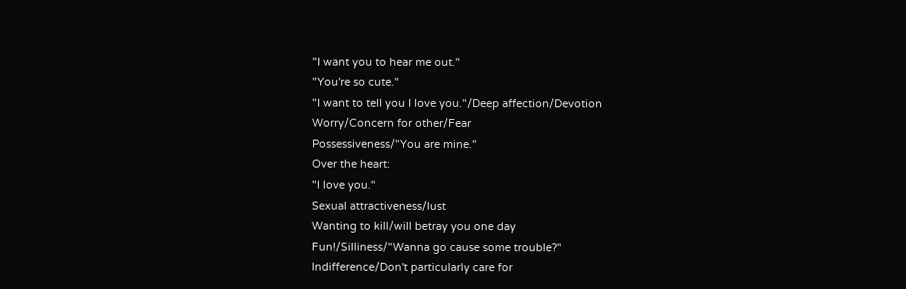"I want you to hear me out."
"You're so cute."
"I want to tell you I love you."/Deep affection/Devotion
Worry/Concern for other/Fear
Possessiveness/"You are mine."
Over the heart:
"I love you."
Sexual attractiveness/lust
Wanting to kill/will betray you one day
Fun!/Silliness/"Wanna go cause some trouble?"
Indifference/Don't particularly care for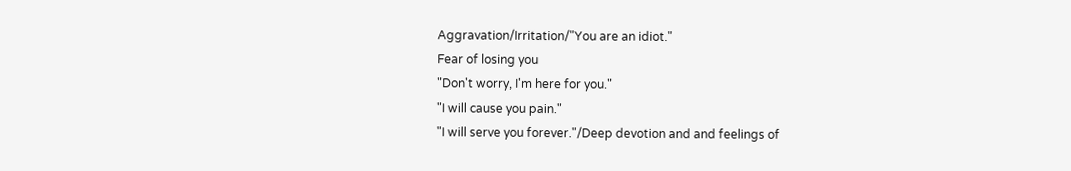Aggravation/Irritation/"You are an idiot."
Fear of losing you
"Don't worry, I'm here for you."
"I will cause you pain."
"I will serve you forever."/Deep devotion and and feelings of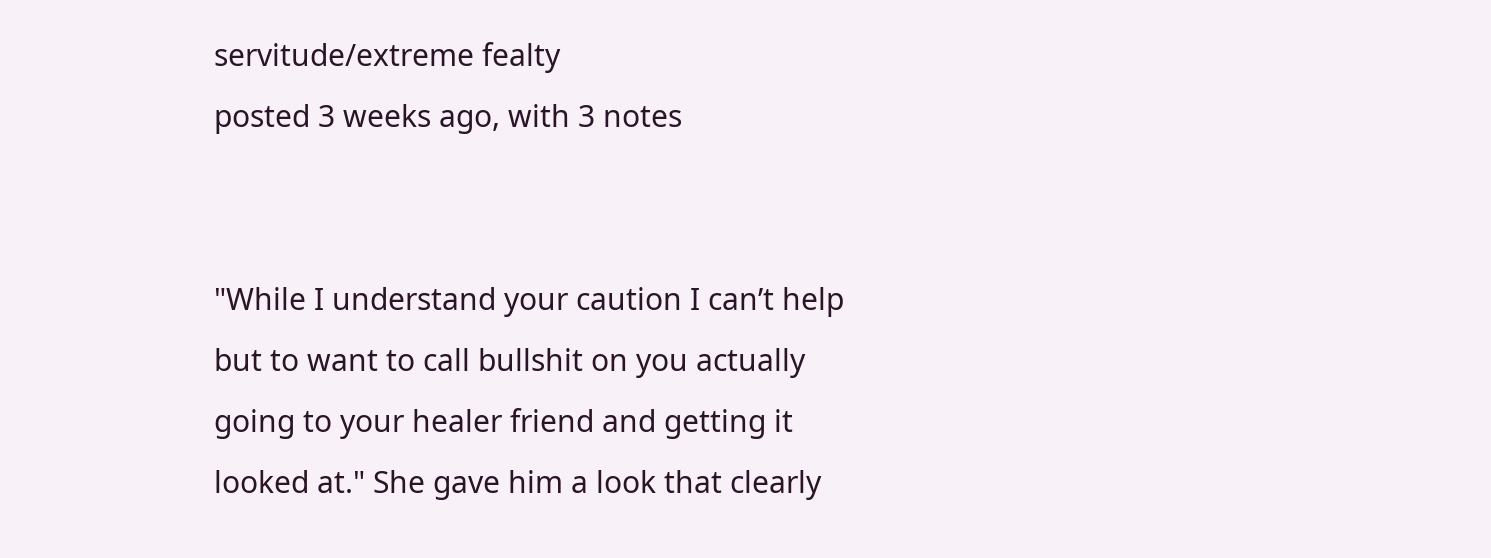servitude/extreme fealty
posted 3 weeks ago, with 3 notes


"While I understand your caution I can’t help but to want to call bullshit on you actually going to your healer friend and getting it looked at." She gave him a look that clearly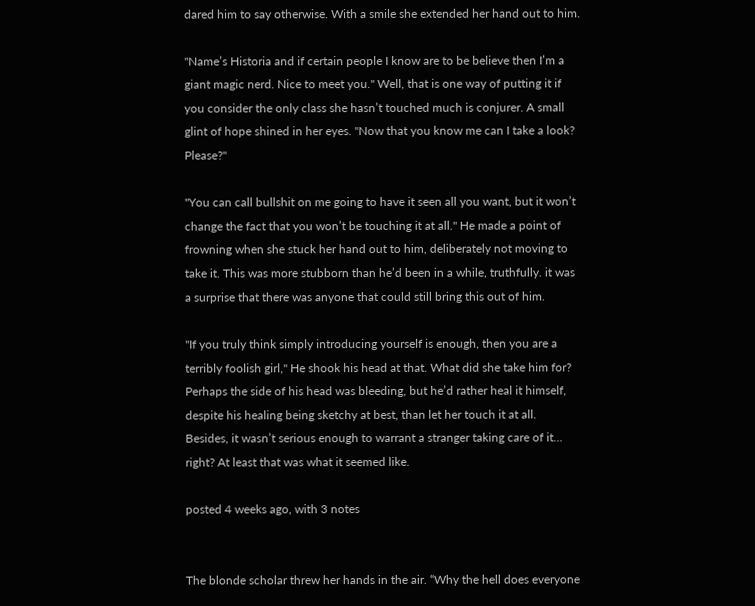dared him to say otherwise. With a smile she extended her hand out to him.

"Name’s Historia and if certain people I know are to be believe then I’m a giant magic nerd. Nice to meet you." Well, that is one way of putting it if you consider the only class she hasn’t touched much is conjurer. A small glint of hope shined in her eyes. "Now that you know me can I take a look? Please?"

"You can call bullshit on me going to have it seen all you want, but it won’t change the fact that you won’t be touching it at all." He made a point of frowning when she stuck her hand out to him, deliberately not moving to take it. This was more stubborn than he’d been in a while, truthfully. it was a surprise that there was anyone that could still bring this out of him.

"If you truly think simply introducing yourself is enough, then you are a terribly foolish girl," He shook his head at that. What did she take him for? Perhaps the side of his head was bleeding, but he’d rather heal it himself, despite his healing being sketchy at best, than let her touch it at all. Besides, it wasn’t serious enough to warrant a stranger taking care of it… right? At least that was what it seemed like.

posted 4 weeks ago, with 3 notes


The blonde scholar threw her hands in the air. “Why the hell does everyone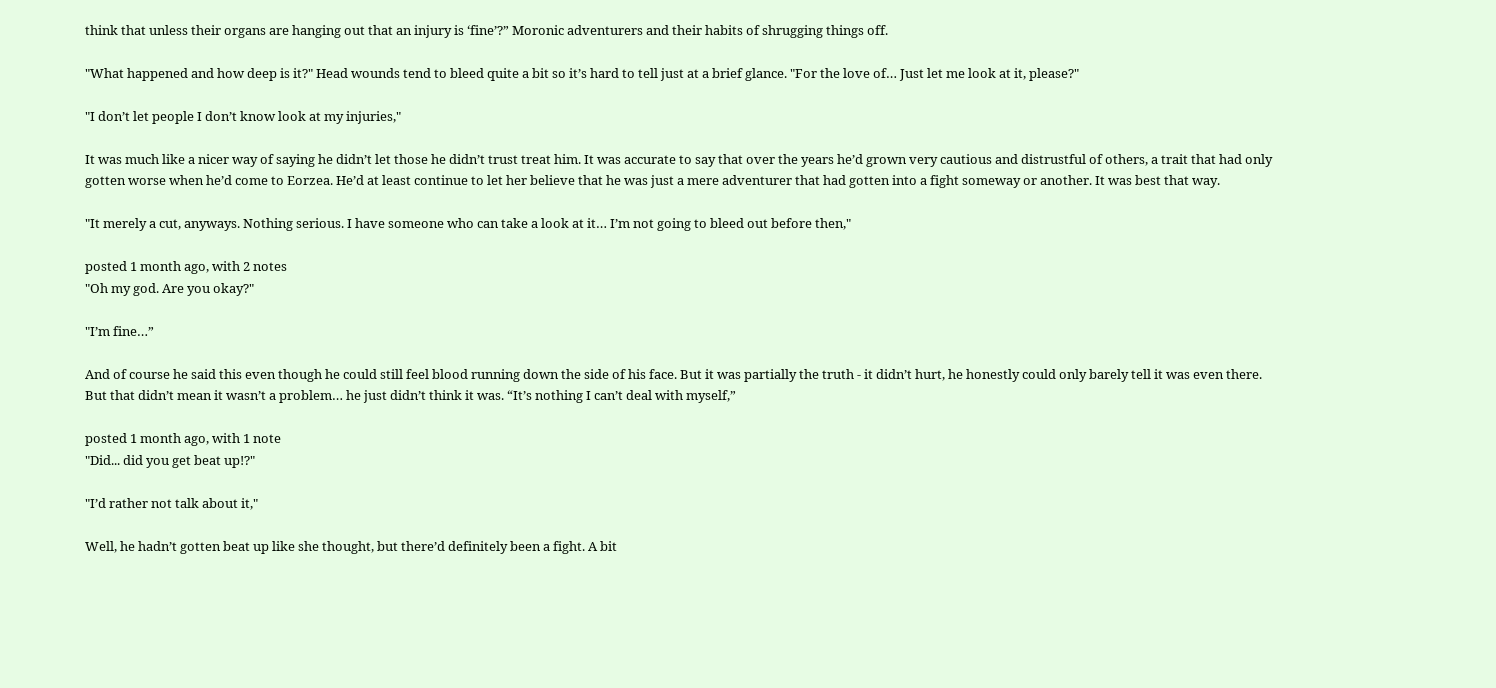think that unless their organs are hanging out that an injury is ‘fine’?” Moronic adventurers and their habits of shrugging things off.

"What happened and how deep is it?" Head wounds tend to bleed quite a bit so it’s hard to tell just at a brief glance. "For the love of… Just let me look at it, please?"

"I don’t let people I don’t know look at my injuries,"

It was much like a nicer way of saying he didn’t let those he didn’t trust treat him. It was accurate to say that over the years he’d grown very cautious and distrustful of others, a trait that had only gotten worse when he’d come to Eorzea. He’d at least continue to let her believe that he was just a mere adventurer that had gotten into a fight someway or another. It was best that way.

"It merely a cut, anyways. Nothing serious. I have someone who can take a look at it… I’m not going to bleed out before then,"

posted 1 month ago, with 2 notes
"Oh my god. Are you okay?"

"I’m fine…”

And of course he said this even though he could still feel blood running down the side of his face. But it was partially the truth - it didn’t hurt, he honestly could only barely tell it was even there. But that didn’t mean it wasn’t a problem… he just didn’t think it was. “It’s nothing I can’t deal with myself,”

posted 1 month ago, with 1 note
"Did... did you get beat up!?"

"I’d rather not talk about it,"

Well, he hadn’t gotten beat up like she thought, but there’d definitely been a fight. A bit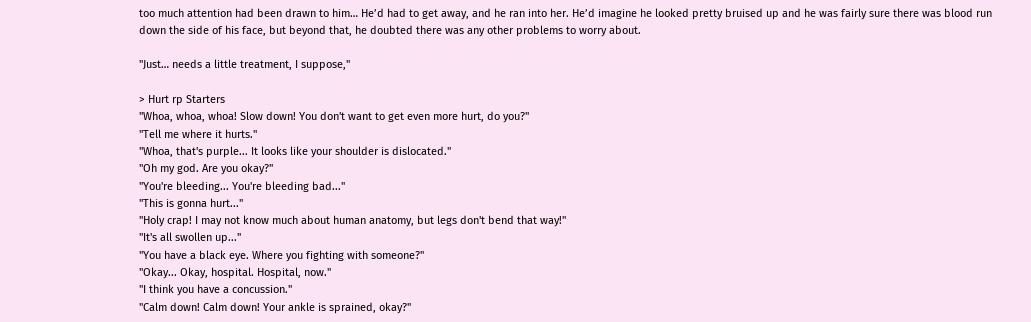too much attention had been drawn to him… He’d had to get away, and he ran into her. He’d imagine he looked pretty bruised up and he was fairly sure there was blood run down the side of his face, but beyond that, he doubted there was any other problems to worry about.

"Just… needs a little treatment, I suppose,"

> Hurt rp Starters
"Whoa, whoa, whoa! Slow down! You don't want to get even more hurt, do you?"
"Tell me where it hurts."
"Whoa, that's purple... It looks like your shoulder is dislocated."
"Oh my god. Are you okay?"
"You're bleeding... You're bleeding bad..."
"This is gonna hurt..."
"Holy crap! I may not know much about human anatomy, but legs don't bend that way!"
"It's all swollen up..."
"You have a black eye. Where you fighting with someone?"
"Okay... Okay, hospital. Hospital, now."
"I think you have a concussion."
"Calm down! Calm down! Your ankle is sprained, okay?"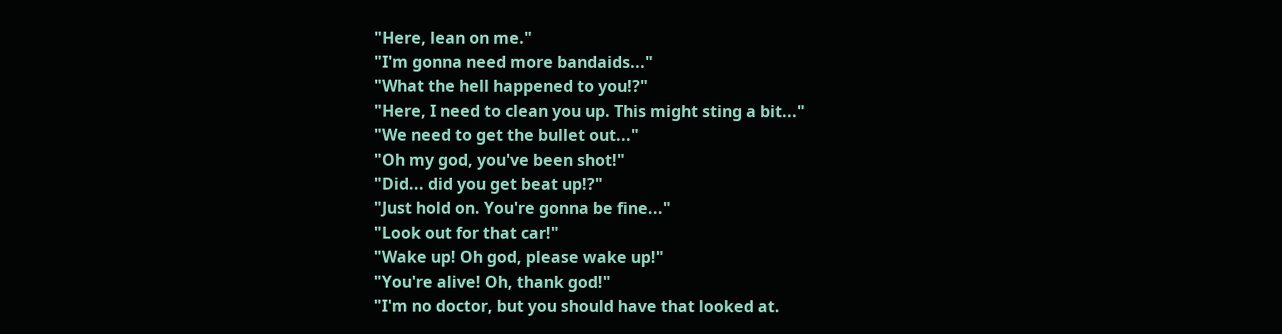"Here, lean on me."
"I'm gonna need more bandaids..."
"What the hell happened to you!?"
"Here, I need to clean you up. This might sting a bit..."
"We need to get the bullet out..."
"Oh my god, you've been shot!"
"Did... did you get beat up!?"
"Just hold on. You're gonna be fine..."
"Look out for that car!"
"Wake up! Oh god, please wake up!"
"You're alive! Oh, thank god!"
"I'm no doctor, but you should have that looked at.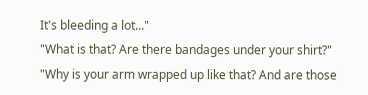It's bleeding a lot..."
"What is that? Are there bandages under your shirt?"
"Why is your arm wrapped up like that? And are those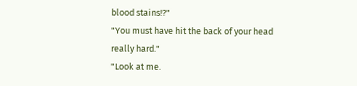blood stains!?"
"You must have hit the back of your head really hard."
"Look at me.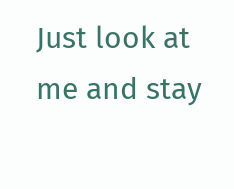Just look at me and stay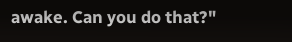awake. Can you do that?"